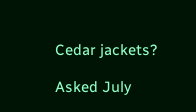Cedar jackets?

Asked July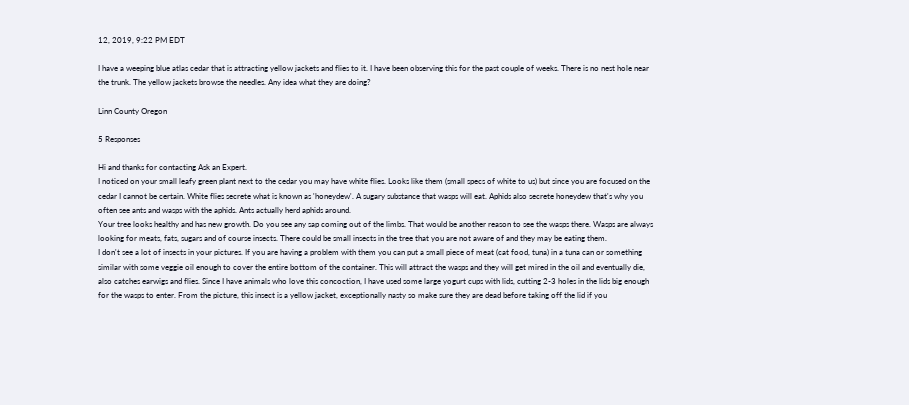12, 2019, 9:22 PM EDT

I have a weeping blue atlas cedar that is attracting yellow jackets and flies to it. I have been observing this for the past couple of weeks. There is no nest hole near the trunk. The yellow jackets browse the needles. Any idea what they are doing?

Linn County Oregon

5 Responses

Hi and thanks for contacting Ask an Expert.
I noticed on your small leafy green plant next to the cedar you may have white flies. Looks like them (small specs of white to us) but since you are focused on the cedar I cannot be certain. White flies secrete what is known as 'honeydew'. A sugary substance that wasps will eat. Aphids also secrete honeydew that's why you often see ants and wasps with the aphids. Ants actually herd aphids around.
Your tree looks healthy and has new growth. Do you see any sap coming out of the limbs. That would be another reason to see the wasps there. Wasps are always looking for meats, fats, sugars and of course insects. There could be small insects in the tree that you are not aware of and they may be eating them.
I don't see a lot of insects in your pictures. If you are having a problem with them you can put a small piece of meat (cat food, tuna) in a tuna can or something similar with some veggie oil enough to cover the entire bottom of the container. This will attract the wasps and they will get mired in the oil and eventually die, also catches earwigs and flies. Since I have animals who love this concoction, I have used some large yogurt cups with lids, cutting 2-3 holes in the lids big enough for the wasps to enter. From the picture, this insect is a yellow jacket, exceptionally nasty so make sure they are dead before taking off the lid if you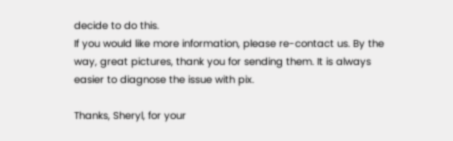decide to do this.
If you would like more information, please re-contact us. By the way, great pictures, thank you for sending them. It is always easier to diagnose the issue with pix.

Thanks, Sheryl, for your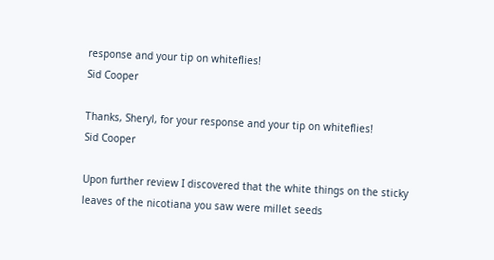response and your tip on whiteflies!
Sid Cooper

Thanks, Sheryl, for your response and your tip on whiteflies!
Sid Cooper

Upon further review I discovered that the white things on the sticky leaves of the nicotiana you saw were millet seeds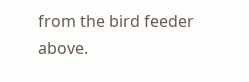from the bird feeder above.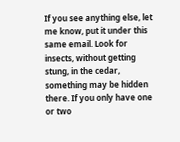If you see anything else, let me know, put it under this same email. Look for insects, without getting stung, in the cedar, something may be hidden there. If you only have one or two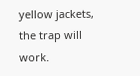yellow jackets, the trap will work.